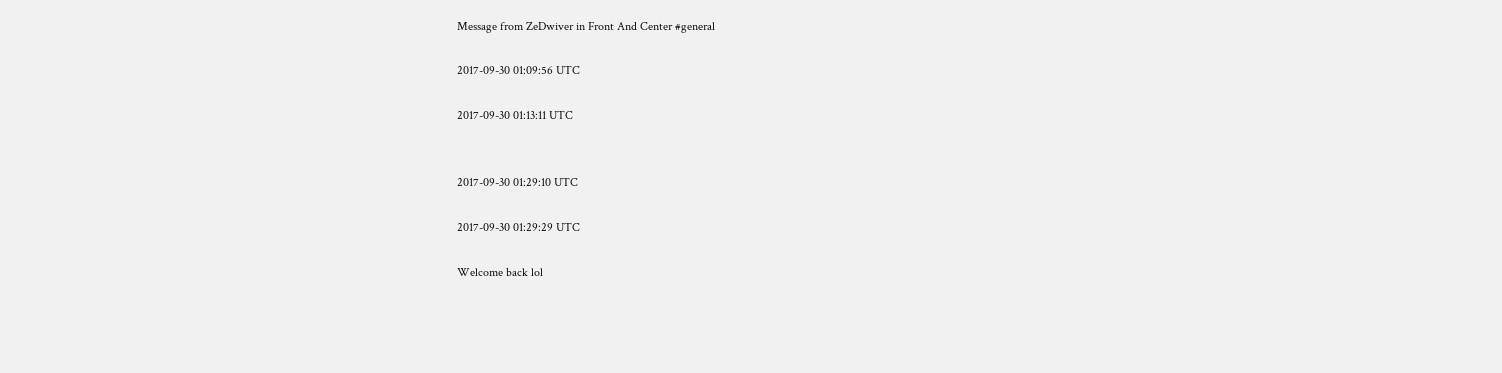Message from ZeDwiver in Front And Center #general

2017-09-30 01:09:56 UTC

2017-09-30 01:13:11 UTC


2017-09-30 01:29:10 UTC

2017-09-30 01:29:29 UTC

Welcome back lol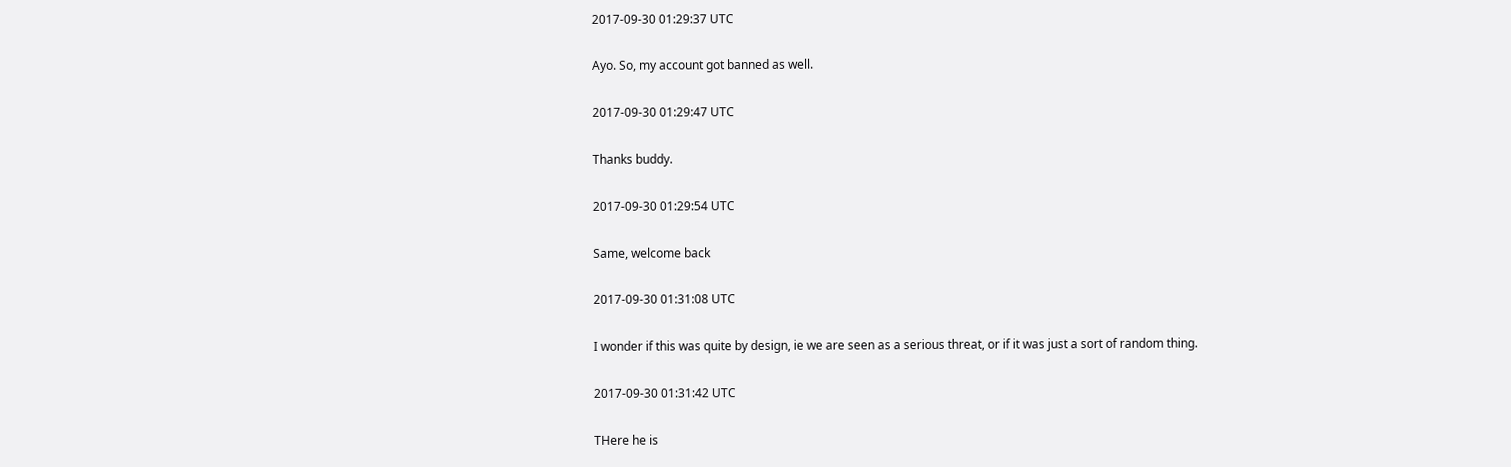2017-09-30 01:29:37 UTC

Ayo. So, my account got banned as well.

2017-09-30 01:29:47 UTC

Thanks buddy.

2017-09-30 01:29:54 UTC

Same, welcome back

2017-09-30 01:31:08 UTC

I wonder if this was quite by design, ie we are seen as a serious threat, or if it was just a sort of random thing.

2017-09-30 01:31:42 UTC

THere he is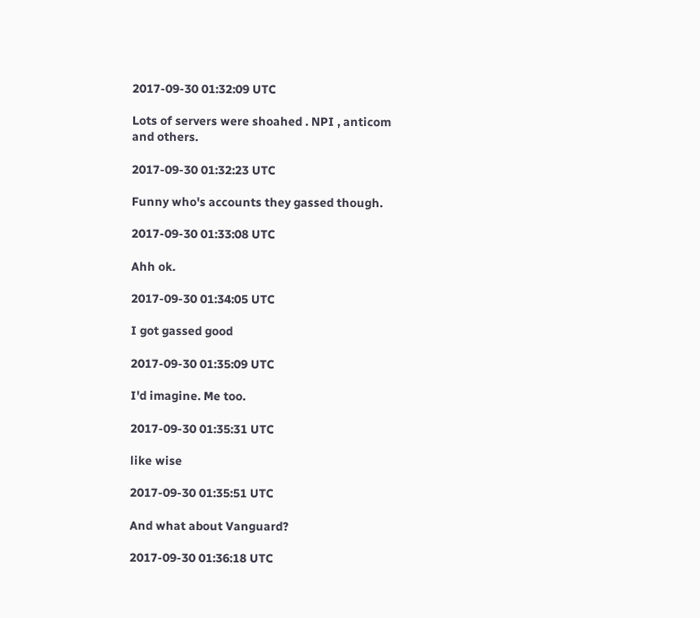2017-09-30 01:32:09 UTC

Lots of servers were shoahed . NPI , anticom and others.

2017-09-30 01:32:23 UTC

Funny who's accounts they gassed though.

2017-09-30 01:33:08 UTC

Ahh ok.

2017-09-30 01:34:05 UTC

I got gassed good

2017-09-30 01:35:09 UTC

I'd imagine. Me too.

2017-09-30 01:35:31 UTC

like wise

2017-09-30 01:35:51 UTC

And what about Vanguard?

2017-09-30 01:36:18 UTC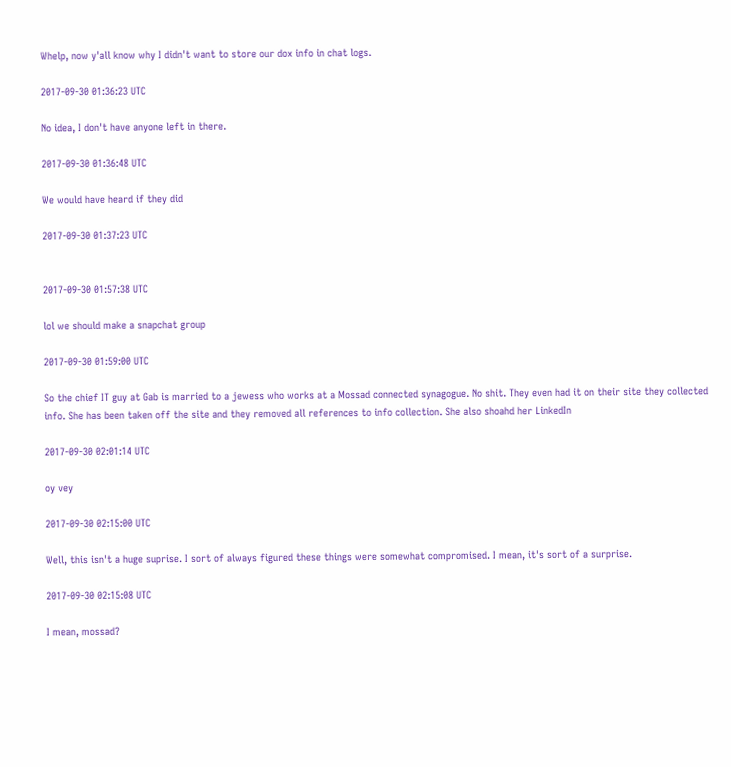Whelp, now y'all know why I didn't want to store our dox info in chat logs.

2017-09-30 01:36:23 UTC

No idea, I don't have anyone left in there.

2017-09-30 01:36:48 UTC

We would have heard if they did

2017-09-30 01:37:23 UTC


2017-09-30 01:57:38 UTC

lol we should make a snapchat group

2017-09-30 01:59:00 UTC

So the chief IT guy at Gab is married to a jewess who works at a Mossad connected synagogue. No shit. They even had it on their site they collected info. She has been taken off the site and they removed all references to info collection. She also shoahd her LinkedIn

2017-09-30 02:01:14 UTC

oy vey

2017-09-30 02:15:00 UTC

Well, this isn't a huge suprise. I sort of always figured these things were somewhat compromised. I mean, it's sort of a surprise.

2017-09-30 02:15:08 UTC

I mean, mossad?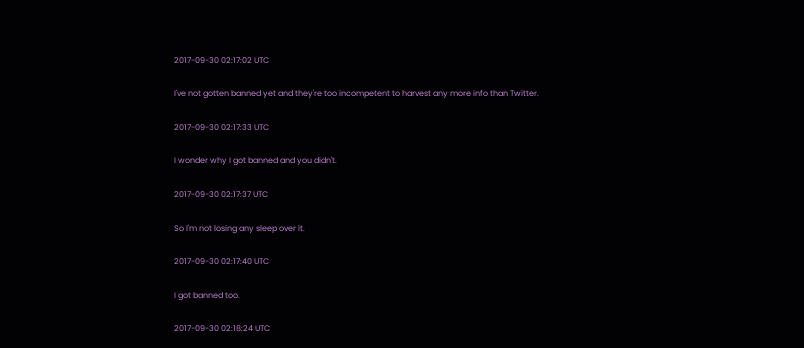2017-09-30 02:17:02 UTC

I've not gotten banned yet and they're too incompetent to harvest any more info than Twitter.

2017-09-30 02:17:33 UTC

I wonder why I got banned and you didn't.

2017-09-30 02:17:37 UTC

So I'm not losing any sleep over it.

2017-09-30 02:17:40 UTC

I got banned too.

2017-09-30 02:18:24 UTC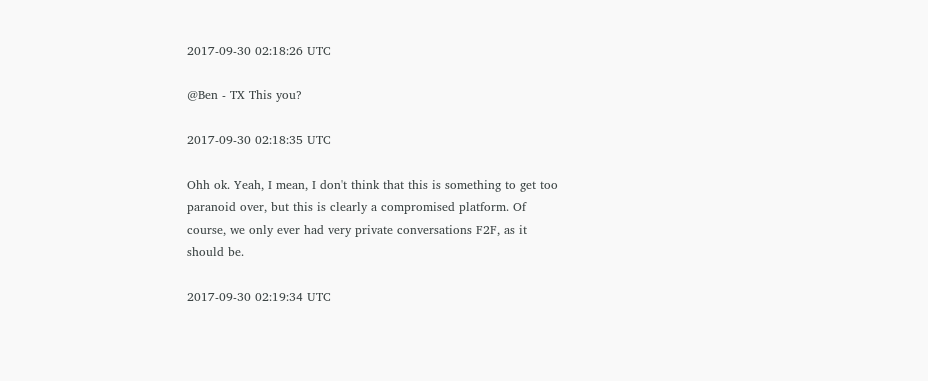2017-09-30 02:18:26 UTC

@Ben - TX This you?

2017-09-30 02:18:35 UTC

Ohh ok. Yeah, I mean, I don't think that this is something to get too paranoid over, but this is clearly a compromised platform. Of course, we only ever had very private conversations F2F, as it should be.

2017-09-30 02:19:34 UTC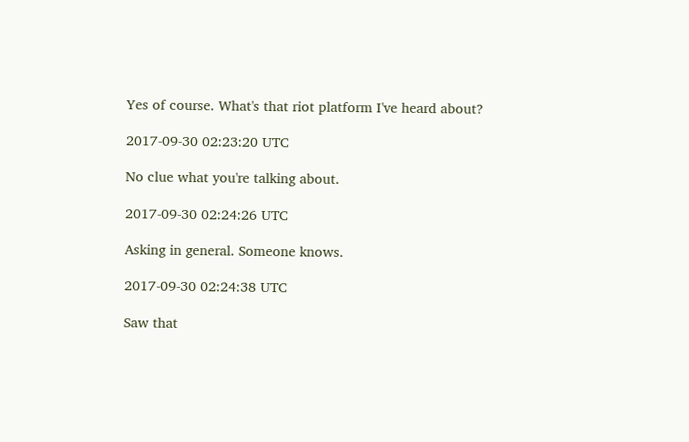Yes of course. What's that riot platform I've heard about?

2017-09-30 02:23:20 UTC

No clue what you're talking about.

2017-09-30 02:24:26 UTC

Asking in general. Someone knows.

2017-09-30 02:24:38 UTC

Saw that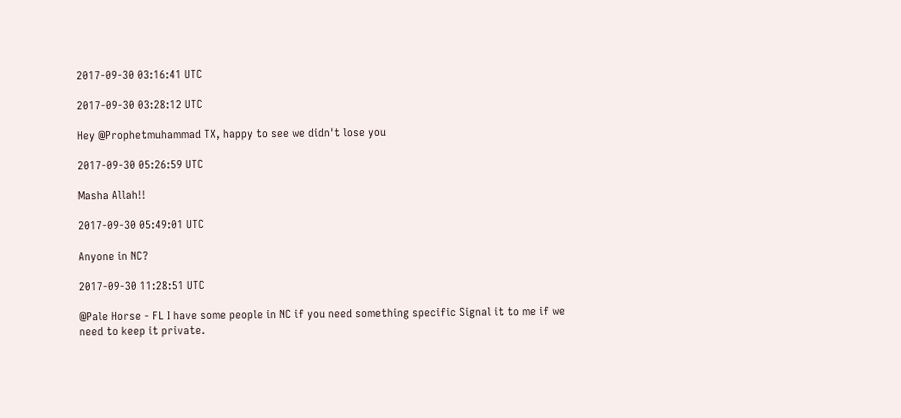2017-09-30 03:16:41 UTC

2017-09-30 03:28:12 UTC

Hey @Prophetmuhammad TX, happy to see we didn't lose you

2017-09-30 05:26:59 UTC

Masha Allah!!

2017-09-30 05:49:01 UTC

Anyone in NC?

2017-09-30 11:28:51 UTC

@Pale Horse - FL I have some people in NC if you need something specific Signal it to me if we need to keep it private.